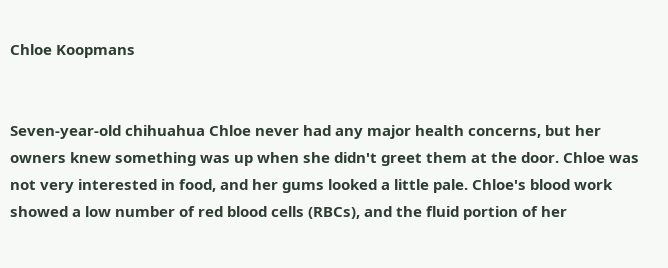Chloe Koopmans


Seven-year-old chihuahua Chloe never had any major health concerns, but her owners knew something was up when she didn't greet them at the door. Chloe was not very interested in food, and her gums looked a little pale. Chloe's blood work showed a low number of red blood cells (RBCs), and the fluid portion of her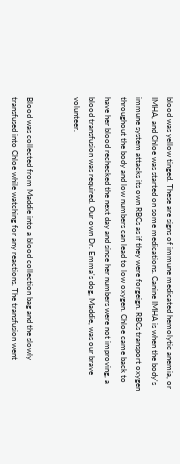blood was yellow tinged. These are signs of immune medicated hemolytic anemia, or IMHA, and Chloe was started on some medications. Canine IMHA is when the body's immune system attacks its own RBCs as if they were forgeign. RBCs transport oxygen throughout the body and low numbers can lead to low oxygen. Chloe came back to have her blood rechecked the next day and since her numbers were not improving, a blood transfusion was required. Our own Dr. Emma's dog, Maddie, was our brave volunteer.


Blood was collected from Maddie into a blood collection bag and the slowly transfused into Chloe while watching for any reactions. The transfusion went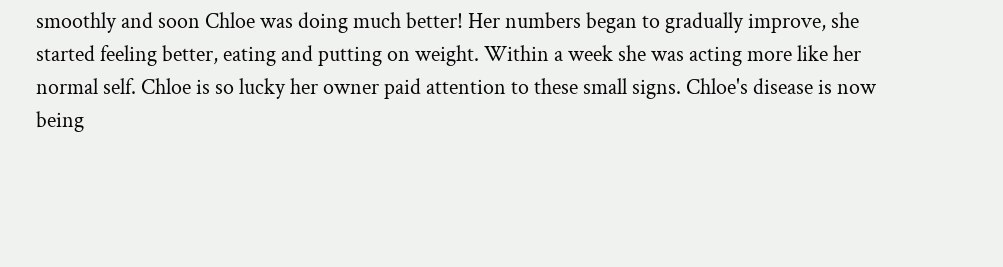smoothly and soon Chloe was doing much better! Her numbers began to gradually improve, she started feeling better, eating and putting on weight. Within a week she was acting more like her normal self. Chloe is so lucky her owner paid attention to these small signs. Chloe's disease is now being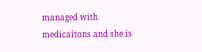managed with medicaitons and she is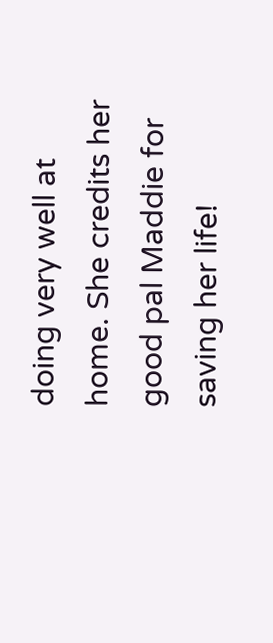doing very well at home. She credits her good pal Maddie for saving her life!